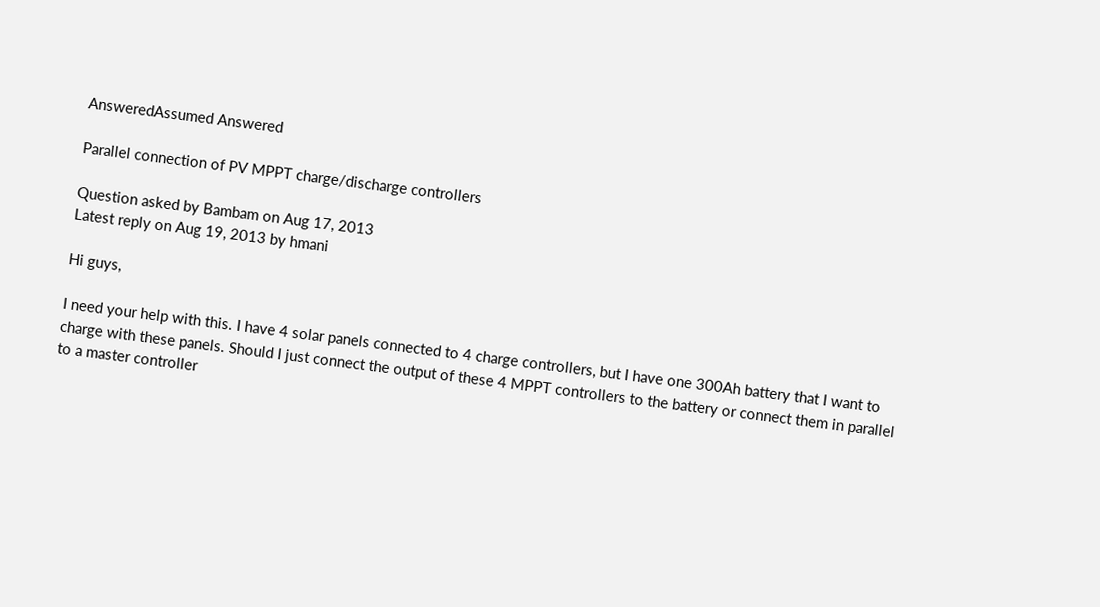AnsweredAssumed Answered

Parallel connection of PV MPPT charge/discharge controllers

Question asked by Bambam on Aug 17, 2013
Latest reply on Aug 19, 2013 by hmani

Hi guys,

I need your help with this. I have 4 solar panels connected to 4 charge controllers, but I have one 300Ah battery that I want to charge with these panels. Should I just connect the output of these 4 MPPT controllers to the battery or connect them in parallel to a master controller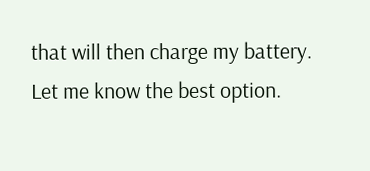that will then charge my battery.  Let me know the best option.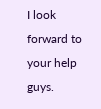I look forward to your help guys.